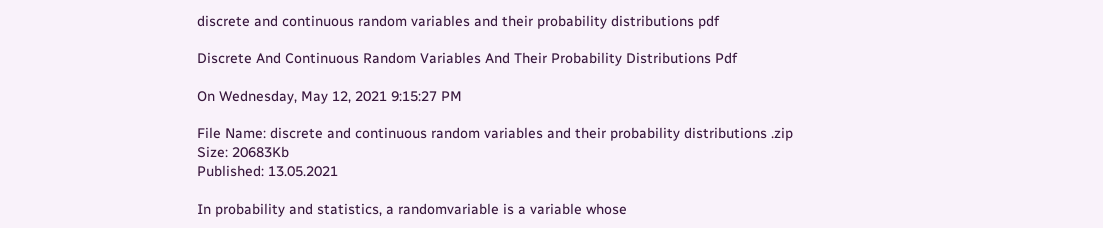discrete and continuous random variables and their probability distributions pdf

Discrete And Continuous Random Variables And Their Probability Distributions Pdf

On Wednesday, May 12, 2021 9:15:27 PM

File Name: discrete and continuous random variables and their probability distributions .zip
Size: 20683Kb
Published: 13.05.2021

In probability and statistics, a randomvariable is a variable whose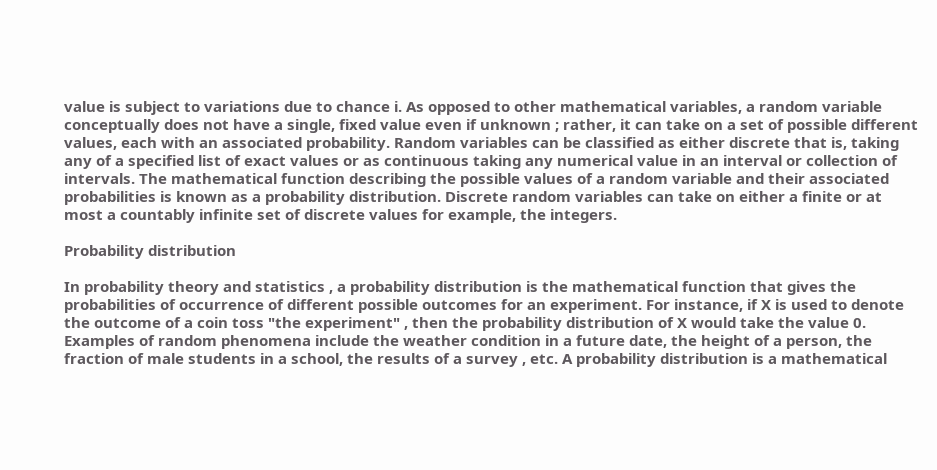value is subject to variations due to chance i. As opposed to other mathematical variables, a random variable conceptually does not have a single, fixed value even if unknown ; rather, it can take on a set of possible different values, each with an associated probability. Random variables can be classified as either discrete that is, taking any of a specified list of exact values or as continuous taking any numerical value in an interval or collection of intervals. The mathematical function describing the possible values of a random variable and their associated probabilities is known as a probability distribution. Discrete random variables can take on either a finite or at most a countably infinite set of discrete values for example, the integers.

Probability distribution

In probability theory and statistics , a probability distribution is the mathematical function that gives the probabilities of occurrence of different possible outcomes for an experiment. For instance, if X is used to denote the outcome of a coin toss "the experiment" , then the probability distribution of X would take the value 0. Examples of random phenomena include the weather condition in a future date, the height of a person, the fraction of male students in a school, the results of a survey , etc. A probability distribution is a mathematical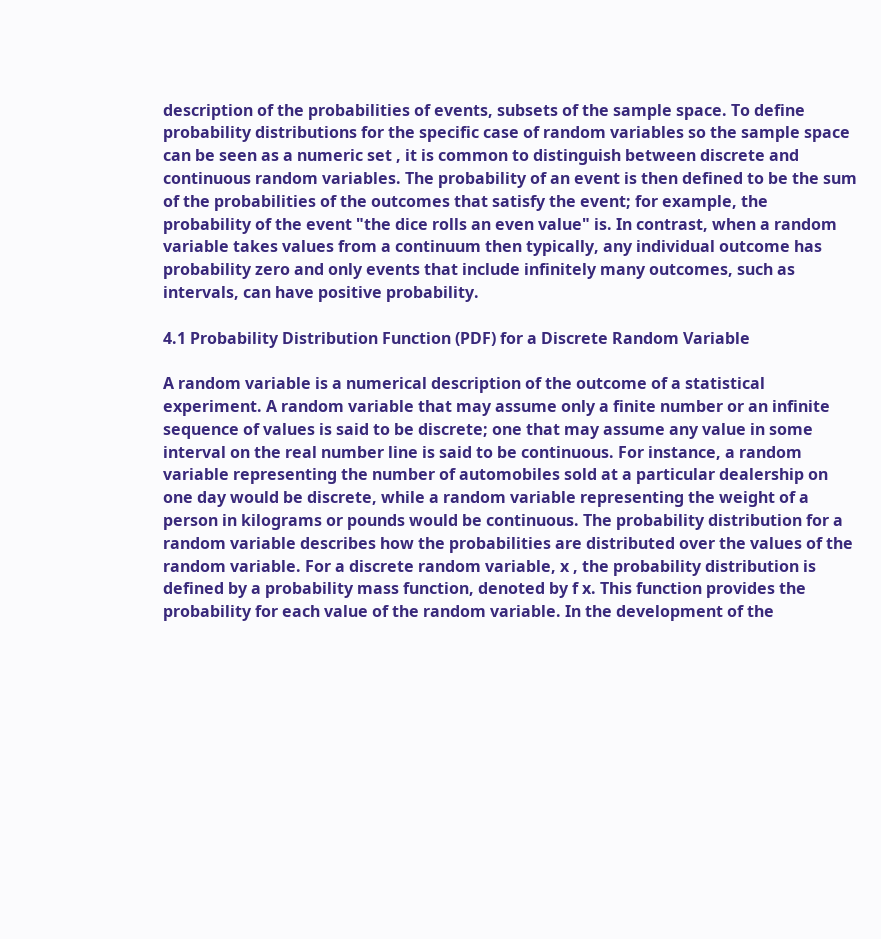description of the probabilities of events, subsets of the sample space. To define probability distributions for the specific case of random variables so the sample space can be seen as a numeric set , it is common to distinguish between discrete and continuous random variables. The probability of an event is then defined to be the sum of the probabilities of the outcomes that satisfy the event; for example, the probability of the event "the dice rolls an even value" is. In contrast, when a random variable takes values from a continuum then typically, any individual outcome has probability zero and only events that include infinitely many outcomes, such as intervals, can have positive probability.

4.1 Probability Distribution Function (PDF) for a Discrete Random Variable

A random variable is a numerical description of the outcome of a statistical experiment. A random variable that may assume only a finite number or an infinite sequence of values is said to be discrete; one that may assume any value in some interval on the real number line is said to be continuous. For instance, a random variable representing the number of automobiles sold at a particular dealership on one day would be discrete, while a random variable representing the weight of a person in kilograms or pounds would be continuous. The probability distribution for a random variable describes how the probabilities are distributed over the values of the random variable. For a discrete random variable, x , the probability distribution is defined by a probability mass function, denoted by f x. This function provides the probability for each value of the random variable. In the development of the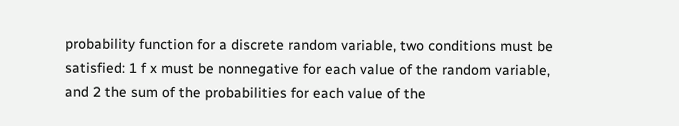probability function for a discrete random variable, two conditions must be satisfied: 1 f x must be nonnegative for each value of the random variable, and 2 the sum of the probabilities for each value of the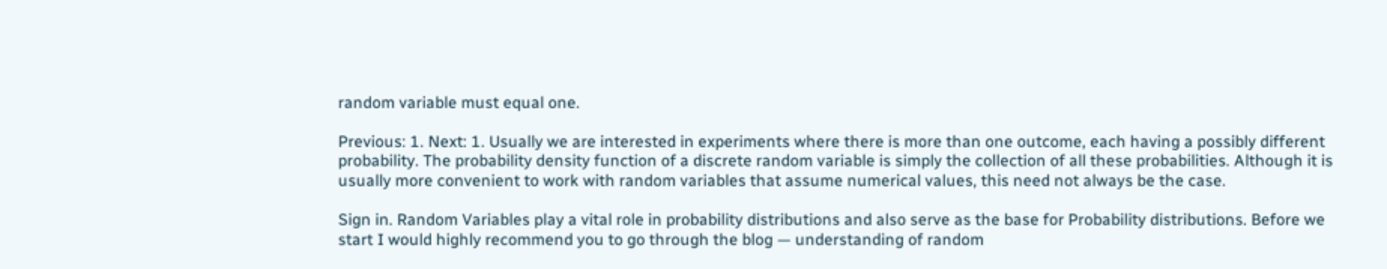random variable must equal one.

Previous: 1. Next: 1. Usually we are interested in experiments where there is more than one outcome, each having a possibly different probability. The probability density function of a discrete random variable is simply the collection of all these probabilities. Although it is usually more convenient to work with random variables that assume numerical values, this need not always be the case.

Sign in. Random Variables play a vital role in probability distributions and also serve as the base for Probability distributions. Before we start I would highly recommend you to go through the blog — understanding of random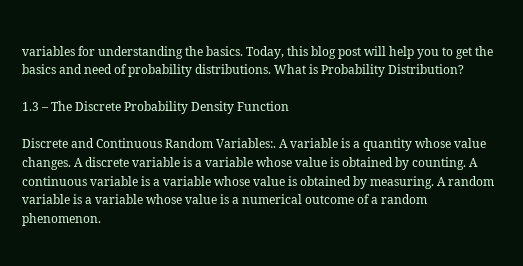variables for understanding the basics. Today, this blog post will help you to get the basics and need of probability distributions. What is Probability Distribution?

1.3 – The Discrete Probability Density Function

Discrete and Continuous Random Variables:. A variable is a quantity whose value changes. A discrete variable is a variable whose value is obtained by counting. A continuous variable is a variable whose value is obtained by measuring. A random variable is a variable whose value is a numerical outcome of a random phenomenon.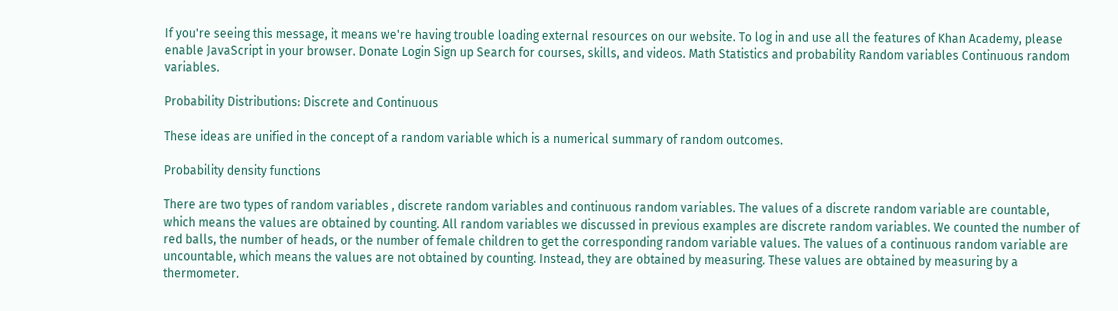If you're seeing this message, it means we're having trouble loading external resources on our website. To log in and use all the features of Khan Academy, please enable JavaScript in your browser. Donate Login Sign up Search for courses, skills, and videos. Math Statistics and probability Random variables Continuous random variables.

Probability Distributions: Discrete and Continuous

These ideas are unified in the concept of a random variable which is a numerical summary of random outcomes.

Probability density functions

There are two types of random variables , discrete random variables and continuous random variables. The values of a discrete random variable are countable, which means the values are obtained by counting. All random variables we discussed in previous examples are discrete random variables. We counted the number of red balls, the number of heads, or the number of female children to get the corresponding random variable values. The values of a continuous random variable are uncountable, which means the values are not obtained by counting. Instead, they are obtained by measuring. These values are obtained by measuring by a thermometer.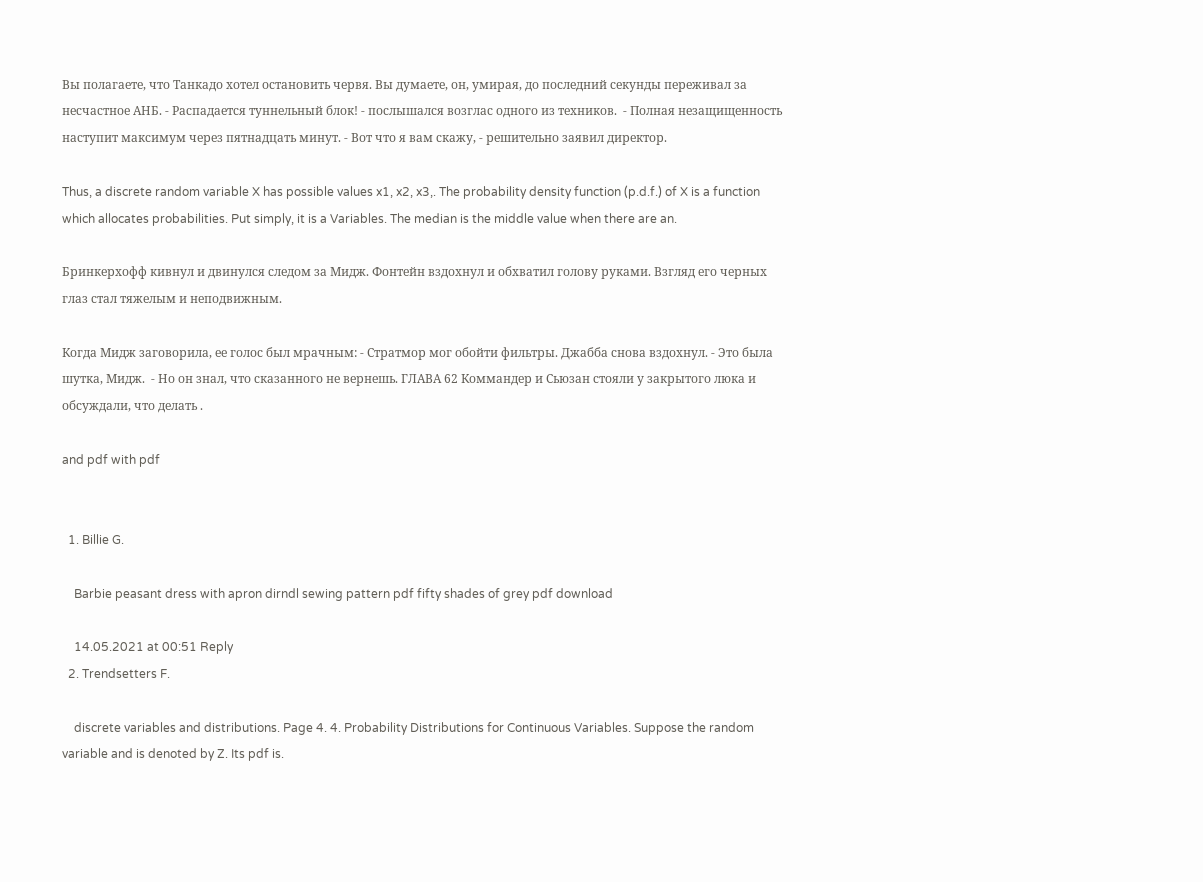Вы полагаете, что Танкадо хотел остановить червя. Вы думаете, он, умирая, до последний секунды переживал за несчастное АНБ. - Распадается туннельный блок! - послышался возглас одного из техников.  - Полная незащищенность наступит максимум через пятнадцать минут. - Вот что я вам скажу, - решительно заявил директор.

Thus, a discrete random variable X has possible values x1, x2, x3,. The probability density function (p.d.f.) of X is a function which allocates probabilities. Put simply, it is a Variables. The median is the middle value when there are an.

Бринкерхофф кивнул и двинулся следом за Мидж. Фонтейн вздохнул и обхватил голову руками. Взгляд его черных глаз стал тяжелым и неподвижным.

Когда Мидж заговорила, ее голос был мрачным: - Стратмор мог обойти фильтры. Джабба снова вздохнул. - Это была шутка, Мидж.  - Но он знал, что сказанного не вернешь. ГЛАВА 62 Коммандер и Сьюзан стояли у закрытого люка и обсуждали, что делать .

and pdf with pdf


  1. Billie G.

    Barbie peasant dress with apron dirndl sewing pattern pdf fifty shades of grey pdf download

    14.05.2021 at 00:51 Reply
  2. Trendsetters F.

    discrete variables and distributions. Page 4. 4. Probability Distributions for Continuous Variables. Suppose the random variable and is denoted by Z. Its pdf is.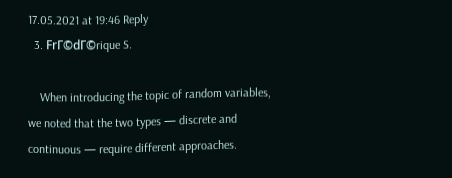17.05.2021 at 19:46 Reply
  3. FrГ©dГ©rique S.

    When introducing the topic of random variables, we noted that the two types — discrete and continuous — require different approaches.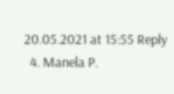20.05.2021 at 15:55 Reply
  4. Manela P.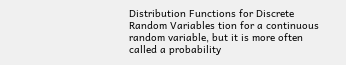Distribution Functions for Discrete Random Variables tion for a continuous random variable, but it is more often called a probability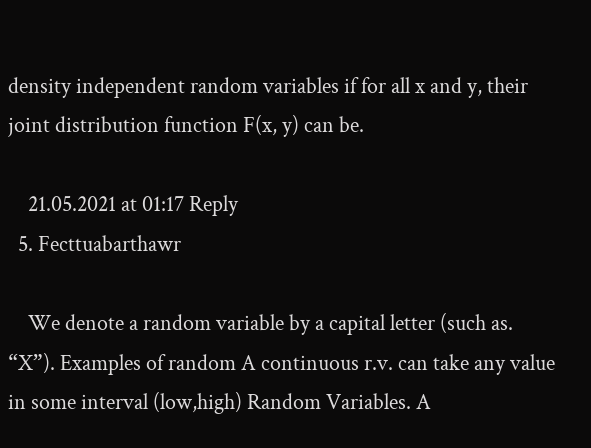density independent random variables if for all x and y, their joint distribution function F(x, y) can be.

    21.05.2021 at 01:17 Reply
  5. Fecttuabarthawr

    We denote a random variable by a capital letter (such as. “X”). Examples of random A continuous r.v. can take any value in some interval (low,high) Random Variables. A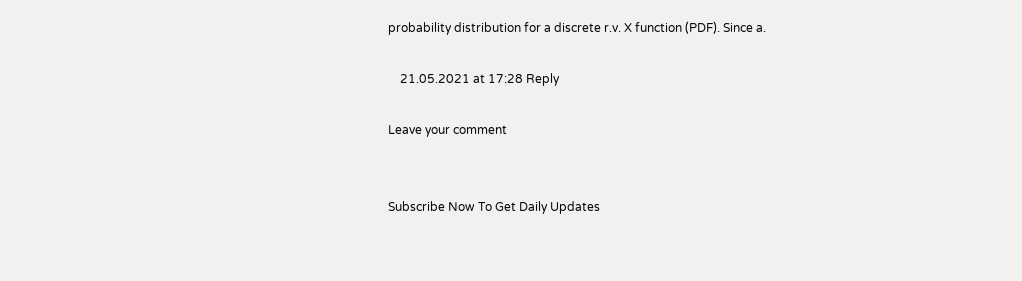probability distribution for a discrete r.v. X function (PDF). Since a.

    21.05.2021 at 17:28 Reply

Leave your comment


Subscribe Now To Get Daily Updates